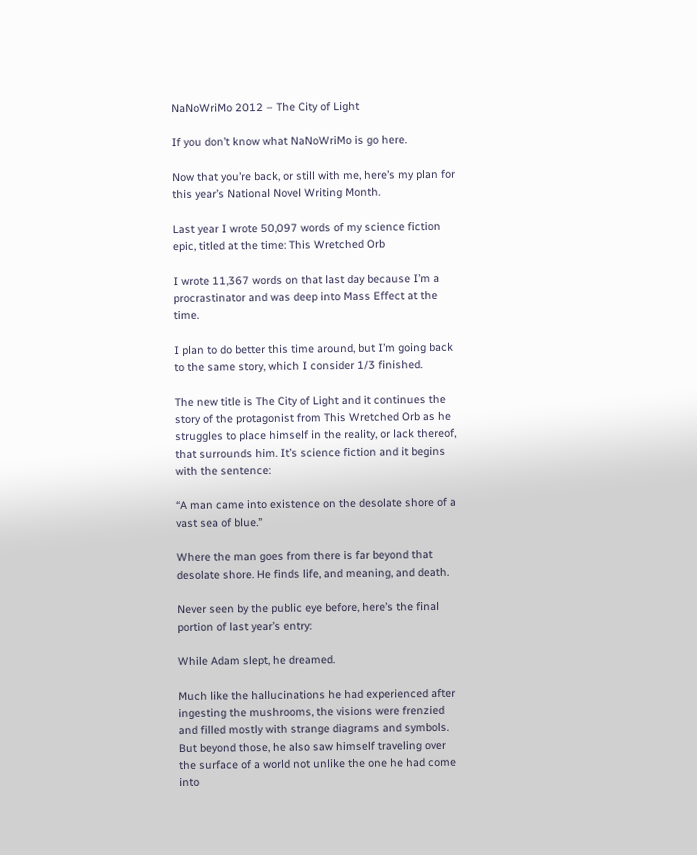NaNoWriMo 2012 – The City of Light

If you don’t know what NaNoWriMo is go here.

Now that you’re back, or still with me, here’s my plan for this year’s National Novel Writing Month.

Last year I wrote 50,097 words of my science fiction epic, titled at the time: This Wretched Orb

I wrote 11,367 words on that last day because I’m a procrastinator and was deep into Mass Effect at the time.

I plan to do better this time around, but I’m going back to the same story, which I consider 1/3 finished.

The new title is The City of Light and it continues the story of the protagonist from This Wretched Orb as he struggles to place himself in the reality, or lack thereof, that surrounds him. It’s science fiction and it begins with the sentence:

“A man came into existence on the desolate shore of a vast sea of blue.”

Where the man goes from there is far beyond that desolate shore. He finds life, and meaning, and death.

Never seen by the public eye before, here’s the final portion of last year’s entry:

While Adam slept, he dreamed.

Much like the hallucinations he had experienced after ingesting the mushrooms, the visions were frenzied and filled mostly with strange diagrams and symbols. But beyond those, he also saw himself traveling over the surface of a world not unlike the one he had come into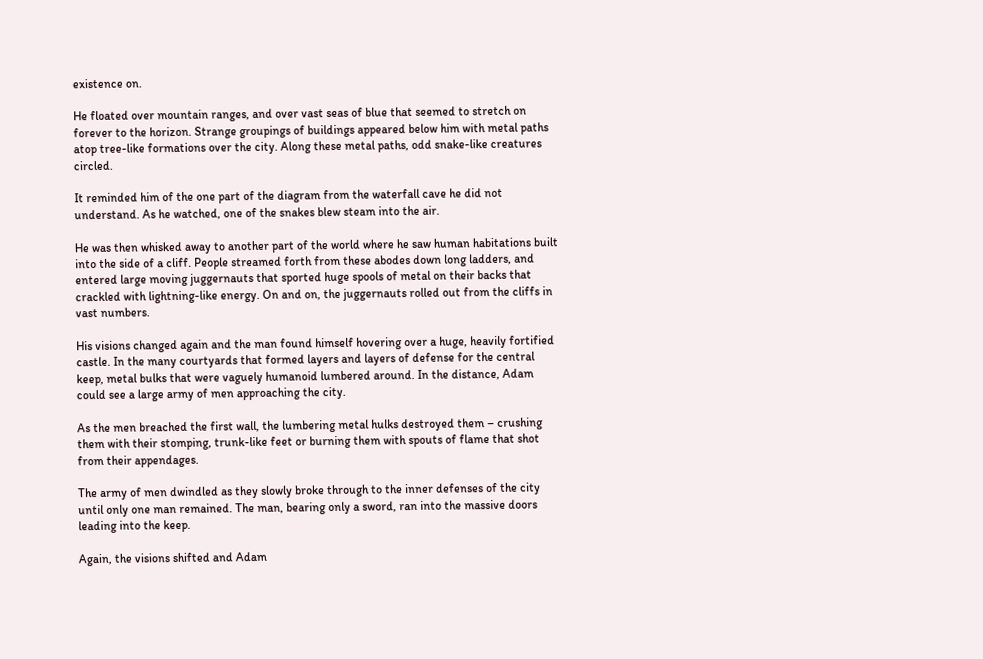existence on.

He floated over mountain ranges, and over vast seas of blue that seemed to stretch on forever to the horizon. Strange groupings of buildings appeared below him with metal paths atop tree-like formations over the city. Along these metal paths, odd snake-like creatures circled.

It reminded him of the one part of the diagram from the waterfall cave he did not understand. As he watched, one of the snakes blew steam into the air.

He was then whisked away to another part of the world where he saw human habitations built into the side of a cliff. People streamed forth from these abodes down long ladders, and entered large moving juggernauts that sported huge spools of metal on their backs that crackled with lightning-like energy. On and on, the juggernauts rolled out from the cliffs in vast numbers.

His visions changed again and the man found himself hovering over a huge, heavily fortified castle. In the many courtyards that formed layers and layers of defense for the central keep, metal bulks that were vaguely humanoid lumbered around. In the distance, Adam could see a large army of men approaching the city.

As the men breached the first wall, the lumbering metal hulks destroyed them – crushing them with their stomping, trunk-like feet or burning them with spouts of flame that shot from their appendages.

The army of men dwindled as they slowly broke through to the inner defenses of the city until only one man remained. The man, bearing only a sword, ran into the massive doors leading into the keep.

Again, the visions shifted and Adam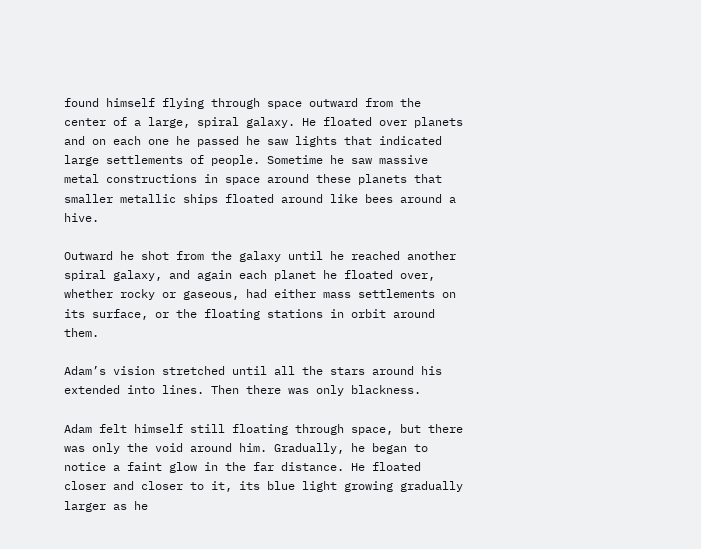found himself flying through space outward from the center of a large, spiral galaxy. He floated over planets and on each one he passed he saw lights that indicated large settlements of people. Sometime he saw massive metal constructions in space around these planets that smaller metallic ships floated around like bees around a hive.

Outward he shot from the galaxy until he reached another spiral galaxy, and again each planet he floated over, whether rocky or gaseous, had either mass settlements on its surface, or the floating stations in orbit around them.

Adam’s vision stretched until all the stars around his extended into lines. Then there was only blackness.

Adam felt himself still floating through space, but there was only the void around him. Gradually, he began to notice a faint glow in the far distance. He floated closer and closer to it, its blue light growing gradually larger as he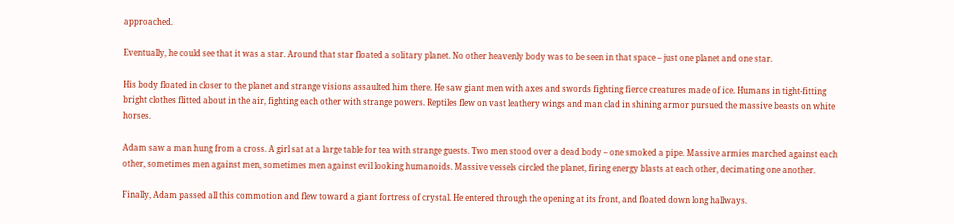approached.

Eventually, he could see that it was a star. Around that star floated a solitary planet. No other heavenly body was to be seen in that space – just one planet and one star.

His body floated in closer to the planet and strange visions assaulted him there. He saw giant men with axes and swords fighting fierce creatures made of ice. Humans in tight-fitting bright clothes flitted about in the air, fighting each other with strange powers. Reptiles flew on vast leathery wings and man clad in shining armor pursued the massive beasts on white horses.

Adam saw a man hung from a cross. A girl sat at a large table for tea with strange guests. Two men stood over a dead body – one smoked a pipe. Massive armies marched against each other, sometimes men against men, sometimes men against evil looking humanoids. Massive vessels circled the planet, firing energy blasts at each other, decimating one another.

Finally, Adam passed all this commotion and flew toward a giant fortress of crystal. He entered through the opening at its front, and floated down long hallways.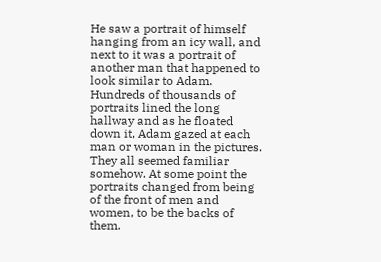He saw a portrait of himself hanging from an icy wall, and next to it was a portrait of another man that happened to look similar to Adam. Hundreds of thousands of portraits lined the long hallway and as he floated down it, Adam gazed at each man or woman in the pictures. They all seemed familiar somehow. At some point the portraits changed from being of the front of men and women, to be the backs of them.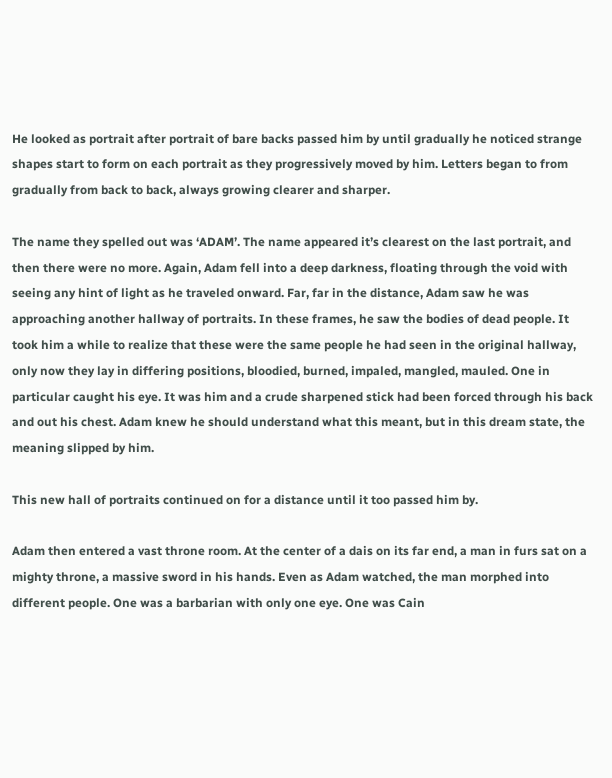He looked as portrait after portrait of bare backs passed him by until gradually he noticed strange shapes start to form on each portrait as they progressively moved by him. Letters began to from gradually from back to back, always growing clearer and sharper.

The name they spelled out was ‘ADAM’. The name appeared it’s clearest on the last portrait, and then there were no more. Again, Adam fell into a deep darkness, floating through the void with seeing any hint of light as he traveled onward. Far, far in the distance, Adam saw he was approaching another hallway of portraits. In these frames, he saw the bodies of dead people. It took him a while to realize that these were the same people he had seen in the original hallway, only now they lay in differing positions, bloodied, burned, impaled, mangled, mauled. One in particular caught his eye. It was him and a crude sharpened stick had been forced through his back and out his chest. Adam knew he should understand what this meant, but in this dream state, the meaning slipped by him.

This new hall of portraits continued on for a distance until it too passed him by.

Adam then entered a vast throne room. At the center of a dais on its far end, a man in furs sat on a mighty throne, a massive sword in his hands. Even as Adam watched, the man morphed into different people. One was a barbarian with only one eye. One was Cain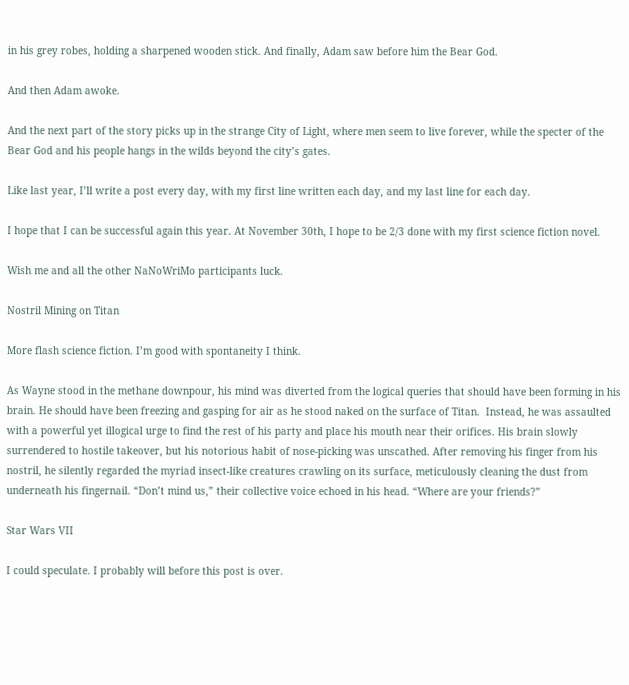in his grey robes, holding a sharpened wooden stick. And finally, Adam saw before him the Bear God.

And then Adam awoke.

And the next part of the story picks up in the strange City of Light, where men seem to live forever, while the specter of the Bear God and his people hangs in the wilds beyond the city’s gates.

Like last year, I’ll write a post every day, with my first line written each day, and my last line for each day.

I hope that I can be successful again this year. At November 30th, I hope to be 2/3 done with my first science fiction novel.

Wish me and all the other NaNoWriMo participants luck.

Nostril Mining on Titan

More flash science fiction. I’m good with spontaneity I think.

As Wayne stood in the methane downpour, his mind was diverted from the logical queries that should have been forming in his brain. He should have been freezing and gasping for air as he stood naked on the surface of Titan.  Instead, he was assaulted with a powerful yet illogical urge to find the rest of his party and place his mouth near their orifices. His brain slowly surrendered to hostile takeover, but his notorious habit of nose-picking was unscathed. After removing his finger from his nostril, he silently regarded the myriad insect-like creatures crawling on its surface, meticulously cleaning the dust from underneath his fingernail. “Don’t mind us,” their collective voice echoed in his head. “Where are your friends?”

Star Wars VII

I could speculate. I probably will before this post is over.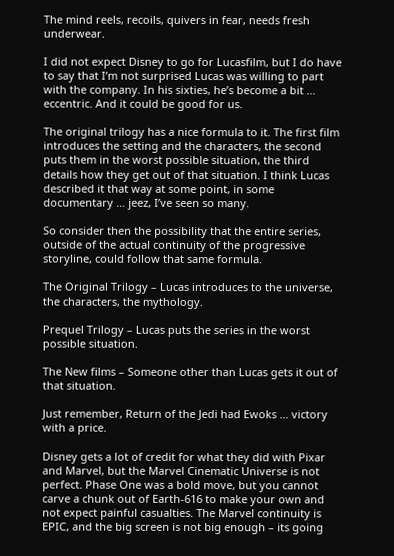The mind reels, recoils, quivers in fear, needs fresh underwear.

I did not expect Disney to go for Lucasfilm, but I do have to say that I’m not surprised Lucas was willing to part with the company. In his sixties, he’s become a bit … eccentric. And it could be good for us.

The original trilogy has a nice formula to it. The first film introduces the setting and the characters, the second puts them in the worst possible situation, the third details how they get out of that situation. I think Lucas described it that way at some point, in some documentary … jeez, I’ve seen so many.

So consider then the possibility that the entire series, outside of the actual continuity of the progressive storyline, could follow that same formula.

The Original Trilogy – Lucas introduces to the universe, the characters, the mythology.

Prequel Trilogy – Lucas puts the series in the worst possible situation.

The New films – Someone other than Lucas gets it out of that situation.

Just remember, Return of the Jedi had Ewoks … victory with a price.

Disney gets a lot of credit for what they did with Pixar and Marvel, but the Marvel Cinematic Universe is not perfect. Phase One was a bold move, but you cannot carve a chunk out of Earth-616 to make your own and not expect painful casualties. The Marvel continuity is EPIC, and the big screen is not big enough – its going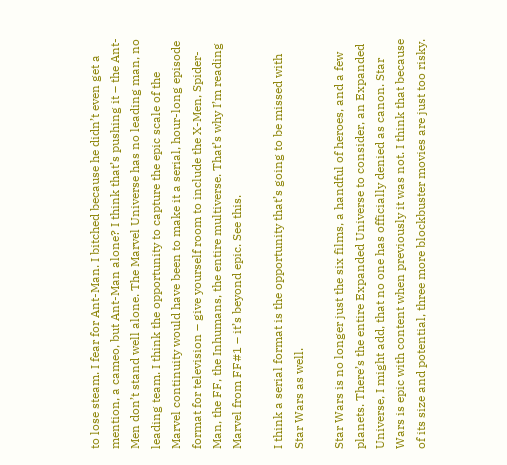to lose steam. I fear for Ant-Man. I bitched because he didn’t even get a mention, a cameo, but Ant-Man alone? I think that’s pushing it – the Ant-Men don’t stand well alone. The Marvel Universe has no leading man, no leading team. I think the opportunity to capture the epic scale of the Marvel continuity would have been to make it a serial, hour-long episode format for television – give yourself room to include the X-Men, Spider-Man, the FF, the Inhumans, the entire multiverse. That’s why I’m reading Marvel from FF#1 – it’s beyond epic. See this.

I think a serial format is the opportunity that’s going to be missed with Star Wars as well.

Star Wars is no longer just the six films, a handful of heroes, and a few planets. There’s the entire Expanded Universe to consider, an Expanded Universe, I might add, that no one has officially denied as canon. Star Wars is epic with content when previously it was not. I think that because of its size and potential, three more blockbuster movies are just too risky.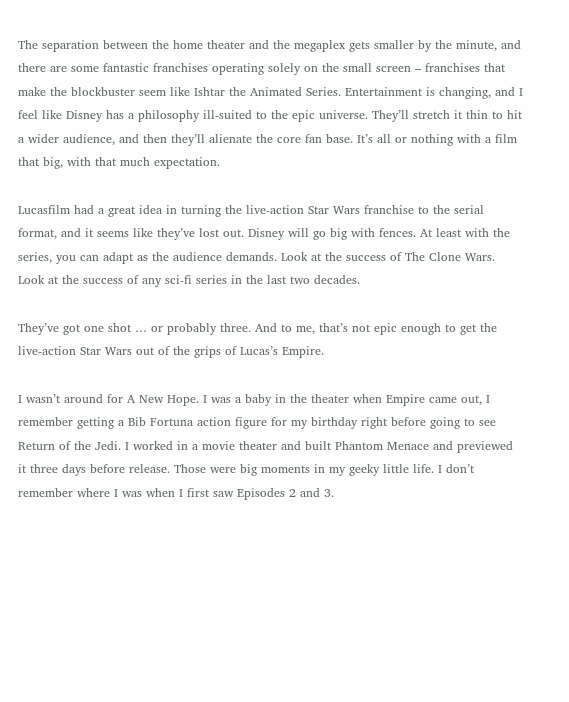The separation between the home theater and the megaplex gets smaller by the minute, and there are some fantastic franchises operating solely on the small screen – franchises that make the blockbuster seem like Ishtar the Animated Series. Entertainment is changing, and I feel like Disney has a philosophy ill-suited to the epic universe. They’ll stretch it thin to hit a wider audience, and then they’ll alienate the core fan base. It’s all or nothing with a film that big, with that much expectation.

Lucasfilm had a great idea in turning the live-action Star Wars franchise to the serial format, and it seems like they’ve lost out. Disney will go big with fences. At least with the series, you can adapt as the audience demands. Look at the success of The Clone Wars. Look at the success of any sci-fi series in the last two decades.

They’ve got one shot … or probably three. And to me, that’s not epic enough to get the live-action Star Wars out of the grips of Lucas’s Empire.

I wasn’t around for A New Hope. I was a baby in the theater when Empire came out, I remember getting a Bib Fortuna action figure for my birthday right before going to see Return of the Jedi. I worked in a movie theater and built Phantom Menace and previewed it three days before release. Those were big moments in my geeky little life. I don’t remember where I was when I first saw Episodes 2 and 3.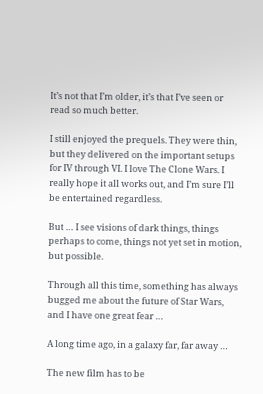It’s not that I’m older, it’s that I’ve seen or read so much better.

I still enjoyed the prequels. They were thin, but they delivered on the important setups for IV through VI. I love The Clone Wars. I really hope it all works out, and I’m sure I’ll be entertained regardless.

But … I see visions of dark things, things perhaps to come, things not yet set in motion, but possible.

Through all this time, something has always bugged me about the future of Star Wars, and I have one great fear …

A long time ago, in a galaxy far, far away …

The new film has to be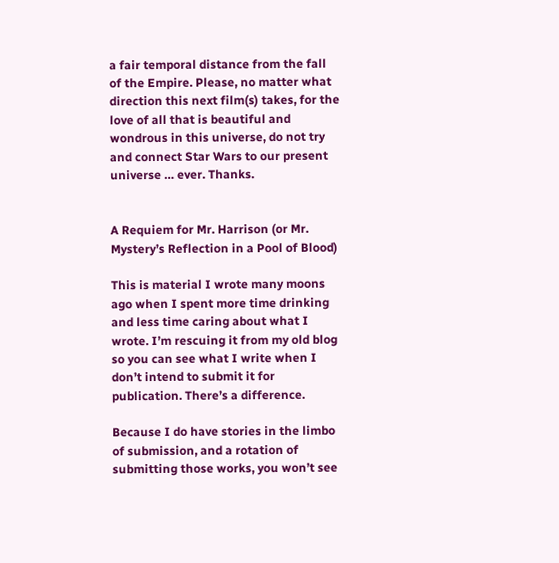a fair temporal distance from the fall of the Empire. Please, no matter what direction this next film(s) takes, for the love of all that is beautiful and wondrous in this universe, do not try and connect Star Wars to our present universe … ever. Thanks.


A Requiem for Mr. Harrison (or Mr. Mystery’s Reflection in a Pool of Blood)

This is material I wrote many moons ago when I spent more time drinking and less time caring about what I wrote. I’m rescuing it from my old blog so you can see what I write when I don’t intend to submit it for publication. There’s a difference.

Because I do have stories in the limbo of submission, and a rotation of submitting those works, you won’t see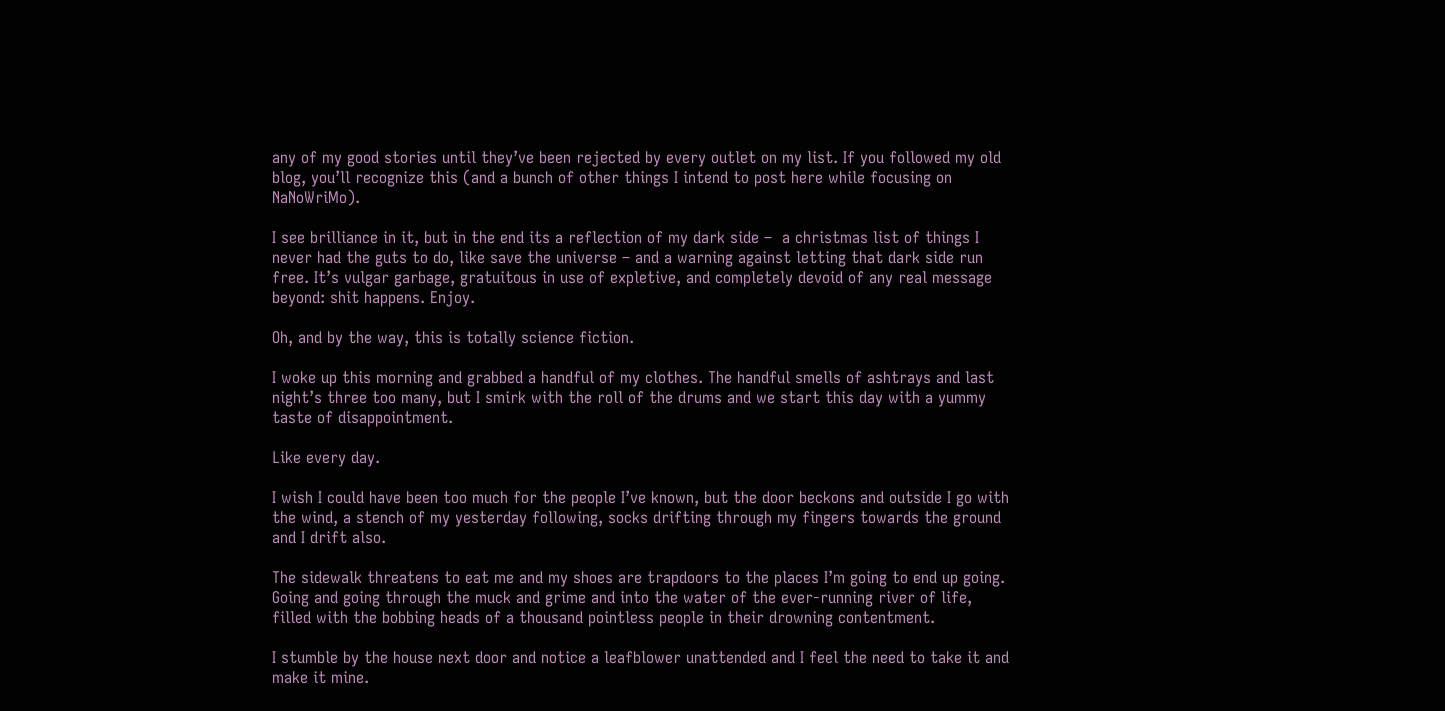any of my good stories until they’ve been rejected by every outlet on my list. If you followed my old blog, you’ll recognize this (and a bunch of other things I intend to post here while focusing on NaNoWriMo).

I see brilliance in it, but in the end its a reflection of my dark side –  a christmas list of things I never had the guts to do, like save the universe – and a warning against letting that dark side run free. It’s vulgar garbage, gratuitous in use of expletive, and completely devoid of any real message beyond: shit happens. Enjoy.

Oh, and by the way, this is totally science fiction.

I woke up this morning and grabbed a handful of my clothes. The handful smells of ashtrays and last night’s three too many, but I smirk with the roll of the drums and we start this day with a yummy taste of disappointment.

Like every day.

I wish I could have been too much for the people I’ve known, but the door beckons and outside I go with the wind, a stench of my yesterday following, socks drifting through my fingers towards the ground and I drift also.

The sidewalk threatens to eat me and my shoes are trapdoors to the places I’m going to end up going. Going and going through the muck and grime and into the water of the ever-running river of life, filled with the bobbing heads of a thousand pointless people in their drowning contentment.

I stumble by the house next door and notice a leafblower unattended and I feel the need to take it and make it mine.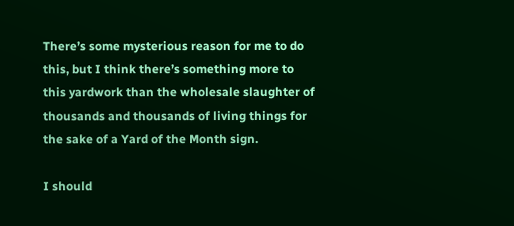There’s some mysterious reason for me to do this, but I think there’s something more to this yardwork than the wholesale slaughter of thousands and thousands of living things for the sake of a Yard of the Month sign.

I should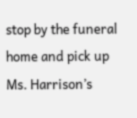stop by the funeral home and pick up Ms. Harrison’s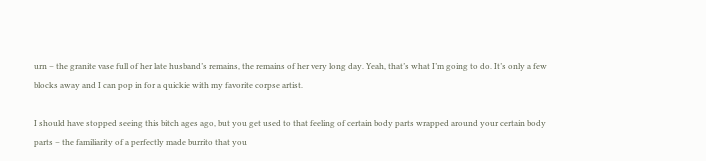urn – the granite vase full of her late husband’s remains, the remains of her very long day. Yeah, that’s what I’m going to do. It’s only a few blocks away and I can pop in for a quickie with my favorite corpse artist.

I should have stopped seeing this bitch ages ago, but you get used to that feeling of certain body parts wrapped around your certain body parts – the familiarity of a perfectly made burrito that you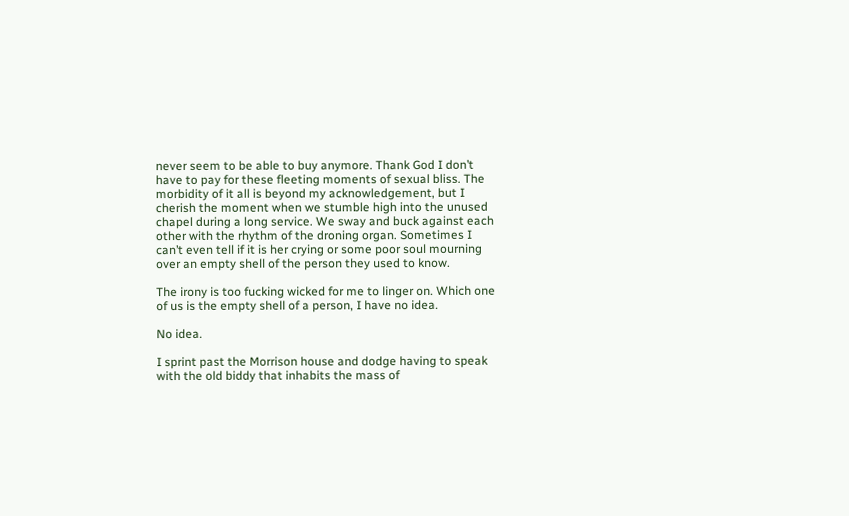never seem to be able to buy anymore. Thank God I don’t have to pay for these fleeting moments of sexual bliss. The morbidity of it all is beyond my acknowledgement, but I cherish the moment when we stumble high into the unused chapel during a long service. We sway and buck against each other with the rhythm of the droning organ. Sometimes I can’t even tell if it is her crying or some poor soul mourning over an empty shell of the person they used to know.

The irony is too fucking wicked for me to linger on. Which one of us is the empty shell of a person, I have no idea.

No idea.

I sprint past the Morrison house and dodge having to speak with the old biddy that inhabits the mass of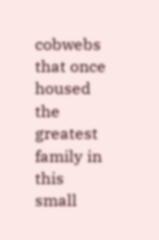cobwebs that once housed the greatest family in this small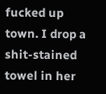fucked up town. I drop a shit-stained towel in her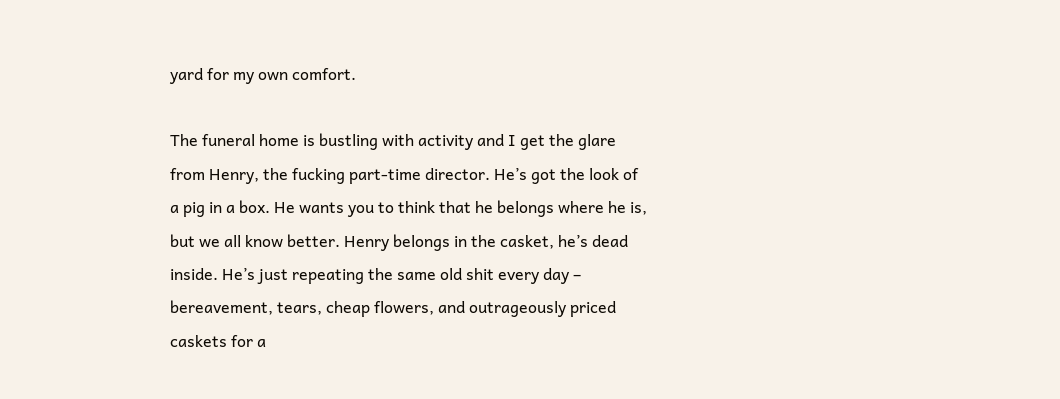yard for my own comfort.

The funeral home is bustling with activity and I get the glare from Henry, the fucking part-time director. He’s got the look of a pig in a box. He wants you to think that he belongs where he is, but we all know better. Henry belongs in the casket, he’s dead inside. He’s just repeating the same old shit every day – bereavement, tears, cheap flowers, and outrageously priced caskets for a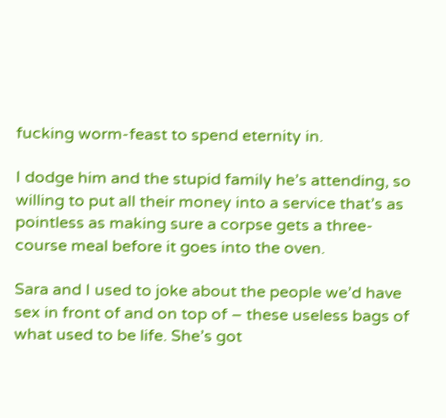fucking worm-feast to spend eternity in.

I dodge him and the stupid family he’s attending, so willing to put all their money into a service that’s as pointless as making sure a corpse gets a three-course meal before it goes into the oven.

Sara and I used to joke about the people we’d have sex in front of and on top of – these useless bags of what used to be life. She’s got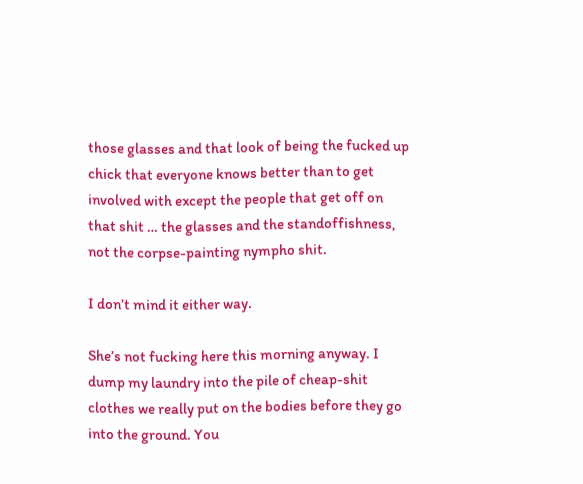those glasses and that look of being the fucked up chick that everyone knows better than to get involved with except the people that get off on that shit … the glasses and the standoffishness, not the corpse-painting nympho shit.

I don’t mind it either way.

She’s not fucking here this morning anyway. I dump my laundry into the pile of cheap-shit clothes we really put on the bodies before they go into the ground. You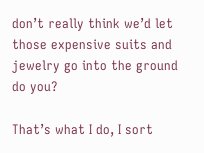don’t really think we’d let those expensive suits and jewelry go into the ground do you?

That’s what I do, I sort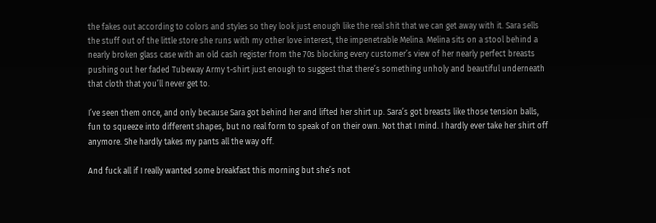the fakes out according to colors and styles so they look just enough like the real shit that we can get away with it. Sara sells the stuff out of the little store she runs with my other love interest, the impenetrable Melina. Melina sits on a stool behind a nearly broken glass case with an old cash register from the 70s blocking every customer’s view of her nearly perfect breasts pushing out her faded Tubeway Army t-shirt just enough to suggest that there’s something unholy and beautiful underneath that cloth that you’ll never get to.

I’ve seen them once, and only because Sara got behind her and lifted her shirt up. Sara’s got breasts like those tension balls, fun to squeeze into different shapes, but no real form to speak of on their own. Not that I mind. I hardly ever take her shirt off anymore. She hardly takes my pants all the way off.

And fuck all if I really wanted some breakfast this morning but she’s not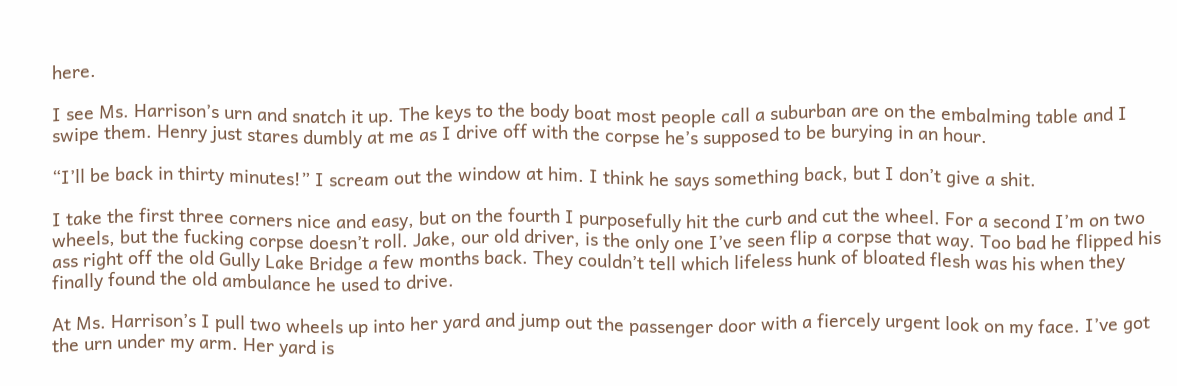here.

I see Ms. Harrison’s urn and snatch it up. The keys to the body boat most people call a suburban are on the embalming table and I swipe them. Henry just stares dumbly at me as I drive off with the corpse he’s supposed to be burying in an hour.

“I’ll be back in thirty minutes!” I scream out the window at him. I think he says something back, but I don’t give a shit.

I take the first three corners nice and easy, but on the fourth I purposefully hit the curb and cut the wheel. For a second I’m on two wheels, but the fucking corpse doesn’t roll. Jake, our old driver, is the only one I’ve seen flip a corpse that way. Too bad he flipped his ass right off the old Gully Lake Bridge a few months back. They couldn’t tell which lifeless hunk of bloated flesh was his when they finally found the old ambulance he used to drive.

At Ms. Harrison’s I pull two wheels up into her yard and jump out the passenger door with a fiercely urgent look on my face. I’ve got the urn under my arm. Her yard is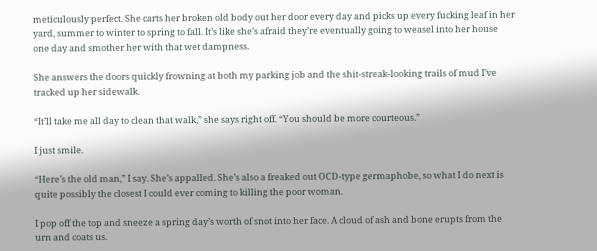meticulously perfect. She carts her broken old body out her door every day and picks up every fucking leaf in her yard, summer to winter to spring to fall. It’s like she’s afraid they’re eventually going to weasel into her house one day and smother her with that wet dampness.

She answers the doors quickly frowning at both my parking job and the shit-streak-looking trails of mud I’ve tracked up her sidewalk.

“It’ll take me all day to clean that walk,” she says right off. “You should be more courteous.”

I just smile.

“Here’s the old man,” I say. She’s appalled. She’s also a freaked out OCD-type germaphobe, so what I do next is quite possibly the closest I could ever coming to killing the poor woman.

I pop off the top and sneeze a spring day’s worth of snot into her face. A cloud of ash and bone erupts from the urn and coats us.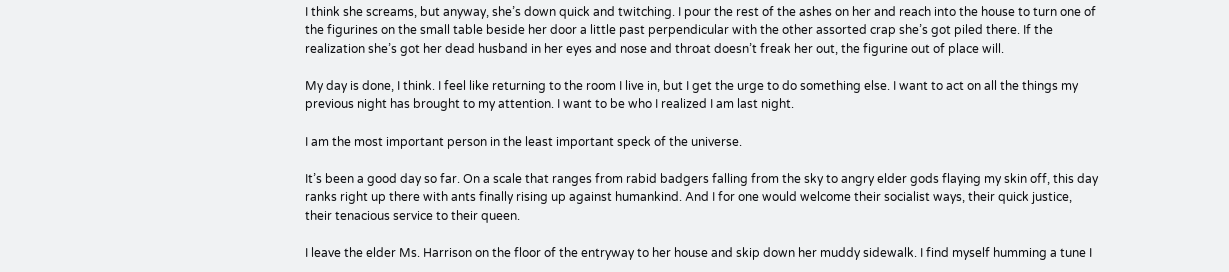I think she screams, but anyway, she’s down quick and twitching. I pour the rest of the ashes on her and reach into the house to turn one of the figurines on the small table beside her door a little past perpendicular with the other assorted crap she’s got piled there. If the realization she’s got her dead husband in her eyes and nose and throat doesn’t freak her out, the figurine out of place will.

My day is done, I think. I feel like returning to the room I live in, but I get the urge to do something else. I want to act on all the things my previous night has brought to my attention. I want to be who I realized I am last night.

I am the most important person in the least important speck of the universe.

It’s been a good day so far. On a scale that ranges from rabid badgers falling from the sky to angry elder gods flaying my skin off, this day ranks right up there with ants finally rising up against humankind. And I for one would welcome their socialist ways, their quick justice, their tenacious service to their queen.

I leave the elder Ms. Harrison on the floor of the entryway to her house and skip down her muddy sidewalk. I find myself humming a tune I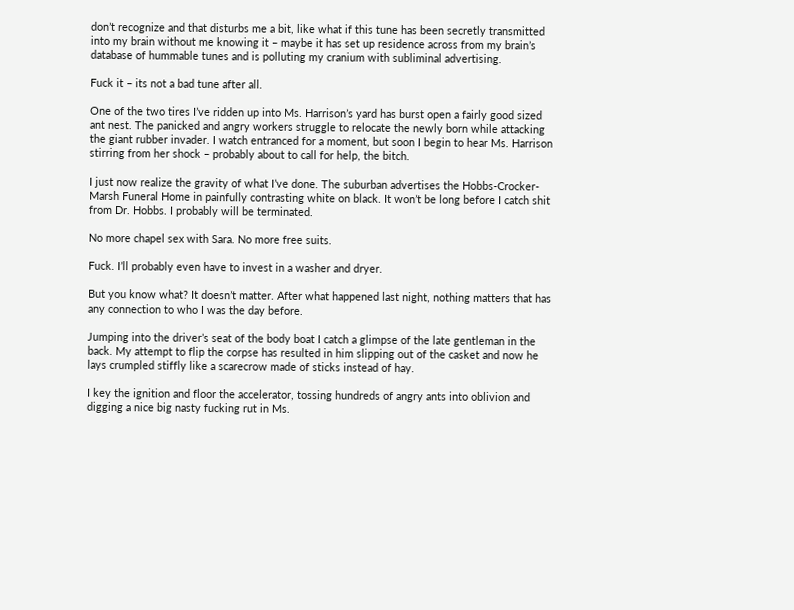don’t recognize and that disturbs me a bit, like what if this tune has been secretly transmitted into my brain without me knowing it – maybe it has set up residence across from my brain’s database of hummable tunes and is polluting my cranium with subliminal advertising.

Fuck it – its not a bad tune after all.

One of the two tires I’ve ridden up into Ms. Harrison’s yard has burst open a fairly good sized ant nest. The panicked and angry workers struggle to relocate the newly born while attacking the giant rubber invader. I watch entranced for a moment, but soon I begin to hear Ms. Harrison stirring from her shock – probably about to call for help, the bitch.

I just now realize the gravity of what I’ve done. The suburban advertises the Hobbs-Crocker-Marsh Funeral Home in painfully contrasting white on black. It won’t be long before I catch shit from Dr. Hobbs. I probably will be terminated.

No more chapel sex with Sara. No more free suits.

Fuck. I’ll probably even have to invest in a washer and dryer.

But you know what? It doesn’t matter. After what happened last night, nothing matters that has any connection to who I was the day before.

Jumping into the driver’s seat of the body boat I catch a glimpse of the late gentleman in the back. My attempt to flip the corpse has resulted in him slipping out of the casket and now he lays crumpled stiffly like a scarecrow made of sticks instead of hay.

I key the ignition and floor the accelerator, tossing hundreds of angry ants into oblivion and digging a nice big nasty fucking rut in Ms.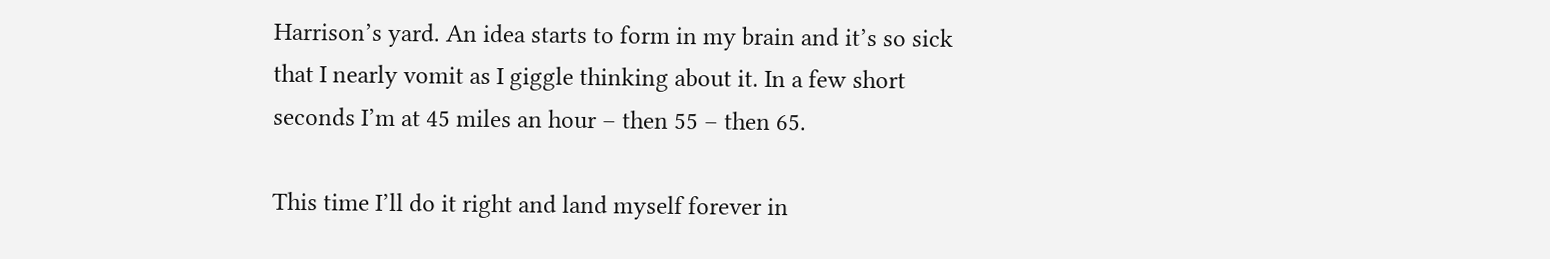Harrison’s yard. An idea starts to form in my brain and it’s so sick that I nearly vomit as I giggle thinking about it. In a few short seconds I’m at 45 miles an hour – then 55 – then 65.

This time I’ll do it right and land myself forever in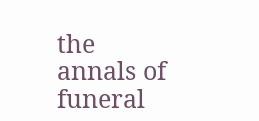the annals of funeral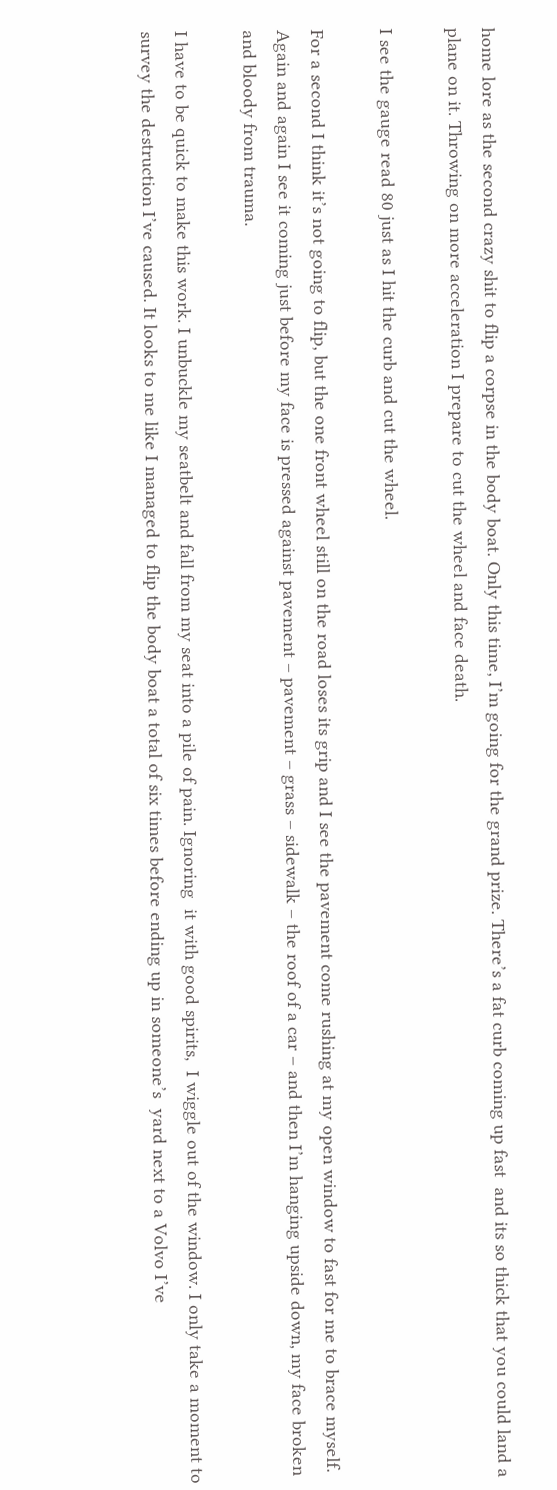home lore as the second crazy shit to flip a corpse in the body boat. Only this time, I’m going for the grand prize. There’s a fat curb coming up fast  and its so thick that you could land a plane on it. Throwing on more acceleration I prepare to cut the wheel and face death.

I see the gauge read 80 just as I hit the curb and cut the wheel.

For a second I think it’s not going to flip, but the one front wheel still on the road loses its grip and I see the pavement come rushing at my open window to fast for me to brace myself. Again and again I see it coming just before my face is pressed against pavement – pavement – grass – sidewalk – the roof of a car – and then I’m hanging upside down, my face broken and bloody from trauma.

I have to be quick to make this work. I unbuckle my seatbelt and fall from my seat into a pile of pain. Ignoring  it with good spirits,  I wiggle out of the window. I only take a moment to survey the destruction I’ve caused. It looks to me like I managed to flip the body boat a total of six times before ending up in someone’s  yard next to a Volvo I’ve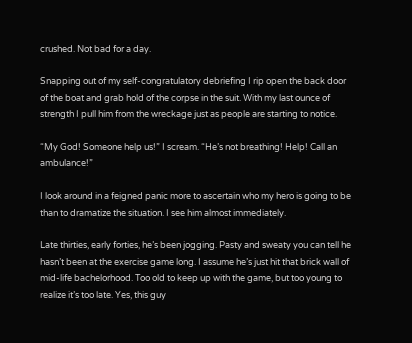crushed. Not bad for a day.

Snapping out of my self-congratulatory debriefing I rip open the back door of the boat and grab hold of the corpse in the suit. With my last ounce of strength I pull him from the wreckage just as people are starting to notice.

“My God! Someone help us!” I scream. “He’s not breathing! Help! Call an ambulance!”

I look around in a feigned panic more to ascertain who my hero is going to be than to dramatize the situation. I see him almost immediately.

Late thirties, early forties, he’s been jogging. Pasty and sweaty you can tell he hasn’t been at the exercise game long. I assume he’s just hit that brick wall of mid-life bachelorhood. Too old to keep up with the game, but too young to realize it’s too late. Yes, this guy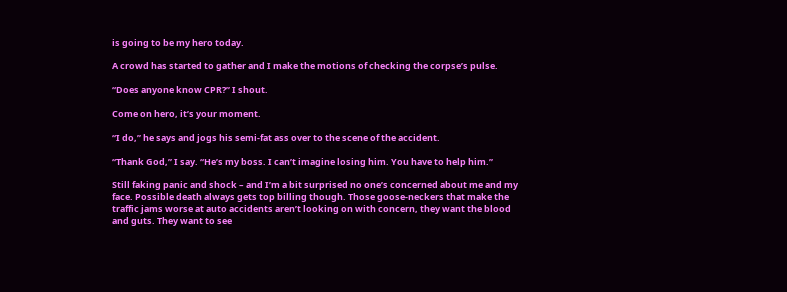is going to be my hero today.

A crowd has started to gather and I make the motions of checking the corpse’s pulse.

“Does anyone know CPR?” I shout.

Come on hero, it’s your moment.

“I do,” he says and jogs his semi-fat ass over to the scene of the accident.

“Thank God,” I say. “He’s my boss. I can’t imagine losing him. You have to help him.”

Still faking panic and shock – and I’m a bit surprised no one’s concerned about me and my face. Possible death always gets top billing though. Those goose-neckers that make the traffic jams worse at auto accidents aren’t looking on with concern, they want the blood and guts. They want to see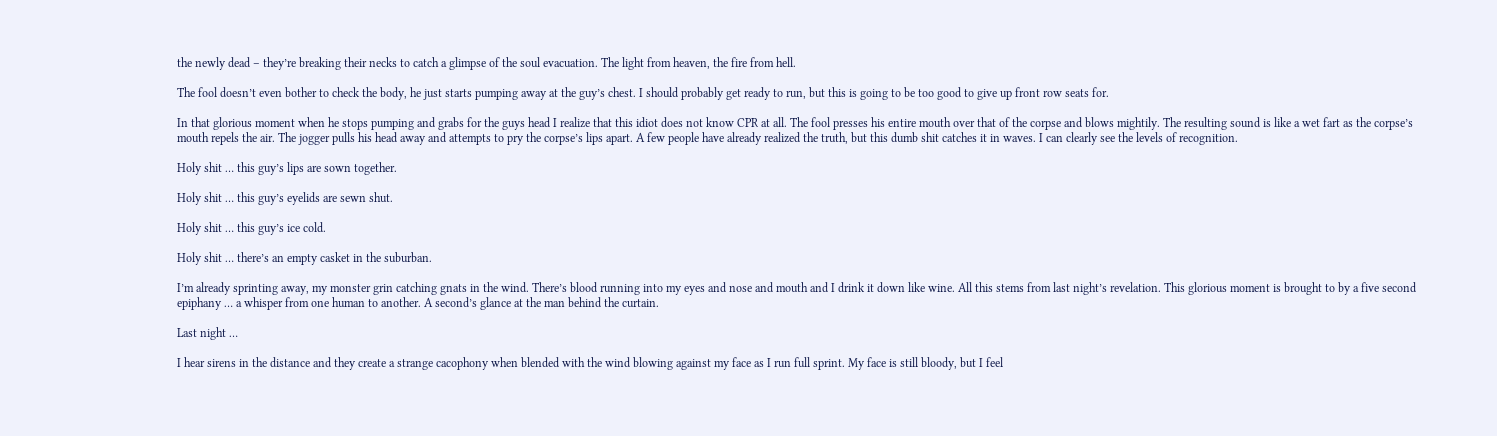the newly dead – they’re breaking their necks to catch a glimpse of the soul evacuation. The light from heaven, the fire from hell.

The fool doesn’t even bother to check the body, he just starts pumping away at the guy’s chest. I should probably get ready to run, but this is going to be too good to give up front row seats for.

In that glorious moment when he stops pumping and grabs for the guys head I realize that this idiot does not know CPR at all. The fool presses his entire mouth over that of the corpse and blows mightily. The resulting sound is like a wet fart as the corpse’s mouth repels the air. The jogger pulls his head away and attempts to pry the corpse’s lips apart. A few people have already realized the truth, but this dumb shit catches it in waves. I can clearly see the levels of recognition.

Holy shit … this guy’s lips are sown together.

Holy shit … this guy’s eyelids are sewn shut.

Holy shit … this guy’s ice cold.

Holy shit … there’s an empty casket in the suburban.

I’m already sprinting away, my monster grin catching gnats in the wind. There’s blood running into my eyes and nose and mouth and I drink it down like wine. All this stems from last night’s revelation. This glorious moment is brought to by a five second epiphany … a whisper from one human to another. A second’s glance at the man behind the curtain.

Last night …

I hear sirens in the distance and they create a strange cacophony when blended with the wind blowing against my face as I run full sprint. My face is still bloody, but I feel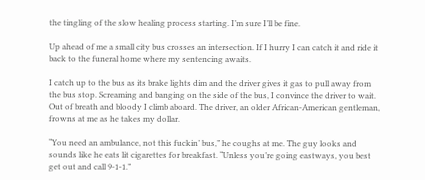the tingling of the slow healing process starting. I’m sure I’ll be fine.

Up ahead of me a small city bus crosses an intersection. If I hurry I can catch it and ride it back to the funeral home where my sentencing awaits.

I catch up to the bus as its brake lights dim and the driver gives it gas to pull away from the bus stop. Screaming and banging on the side of the bus, I convince the driver to wait. Out of breath and bloody I climb aboard. The driver, an older African-American gentleman, frowns at me as he takes my dollar.

“You need an ambulance, not this fuckin’ bus,” he coughs at me. The guy looks and sounds like he eats lit cigarettes for breakfast. “Unless you’re going eastways, you best get out and call 9-1-1.”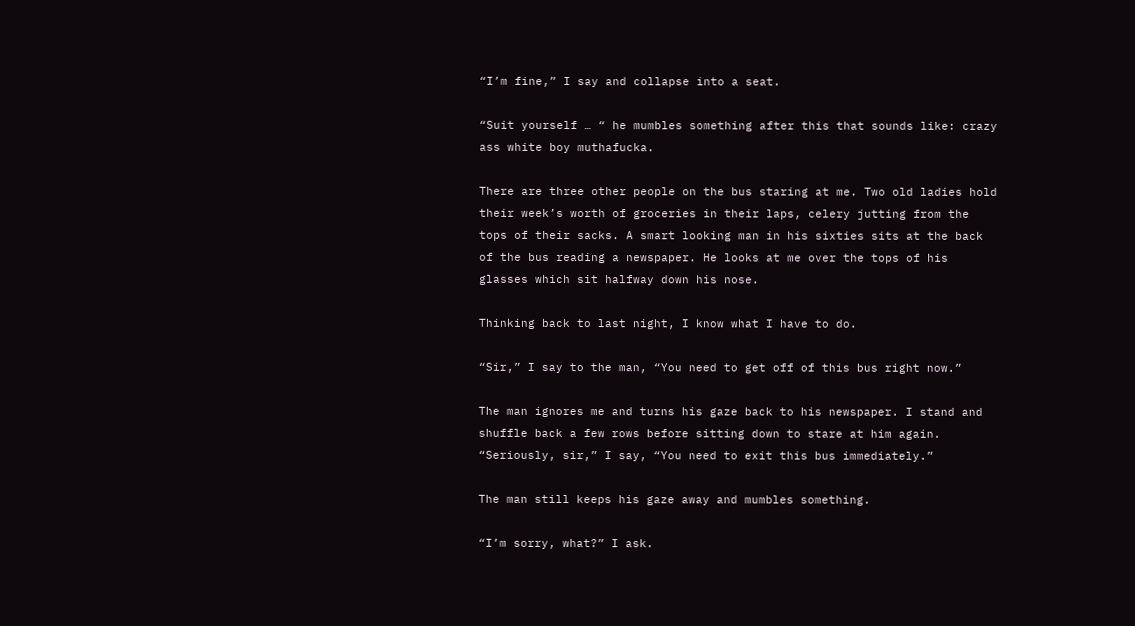“I’m fine,” I say and collapse into a seat.

“Suit yourself … “ he mumbles something after this that sounds like: crazy ass white boy muthafucka.

There are three other people on the bus staring at me. Two old ladies hold their week’s worth of groceries in their laps, celery jutting from the tops of their sacks. A smart looking man in his sixties sits at the back of the bus reading a newspaper. He looks at me over the tops of his glasses which sit halfway down his nose.

Thinking back to last night, I know what I have to do.

“Sir,” I say to the man, “You need to get off of this bus right now.”

The man ignores me and turns his gaze back to his newspaper. I stand and shuffle back a few rows before sitting down to stare at him again. “Seriously, sir,” I say, “You need to exit this bus immediately.”

The man still keeps his gaze away and mumbles something.

“I’m sorry, what?” I ask.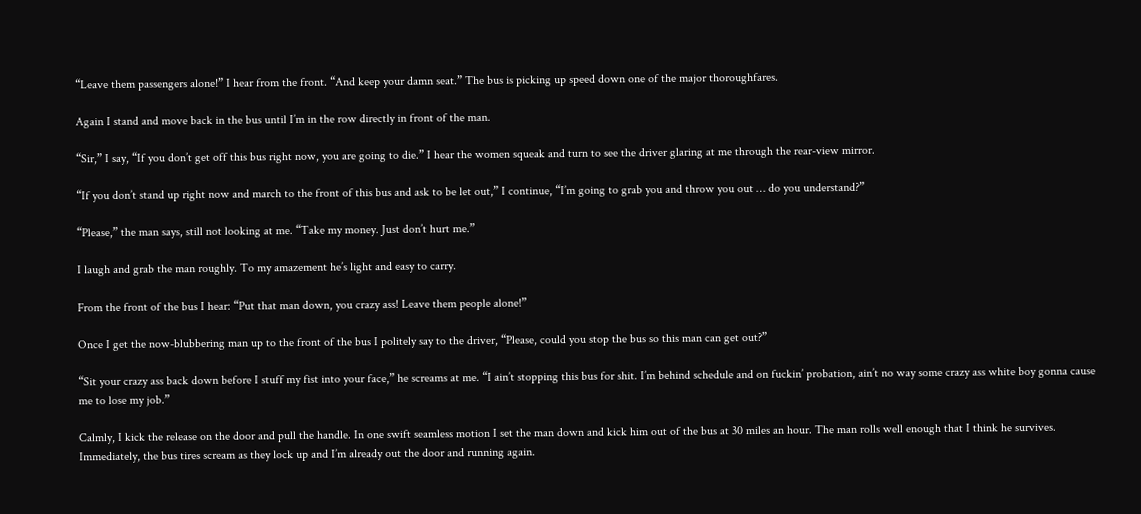“Leave them passengers alone!” I hear from the front. “And keep your damn seat.” The bus is picking up speed down one of the major thoroughfares.

Again I stand and move back in the bus until I’m in the row directly in front of the man.

“Sir,” I say, “If you don’t get off this bus right now, you are going to die.” I hear the women squeak and turn to see the driver glaring at me through the rear-view mirror.

“If you don’t stand up right now and march to the front of this bus and ask to be let out,” I continue, “I’m going to grab you and throw you out … do you understand?”

“Please,” the man says, still not looking at me. “Take my money. Just don’t hurt me.”

I laugh and grab the man roughly. To my amazement he’s light and easy to carry.

From the front of the bus I hear: “Put that man down, you crazy ass! Leave them people alone!”

Once I get the now-blubbering man up to the front of the bus I politely say to the driver, “Please, could you stop the bus so this man can get out?”

“Sit your crazy ass back down before I stuff my fist into your face,” he screams at me. “I ain’t stopping this bus for shit. I’m behind schedule and on fuckin’ probation, ain’t no way some crazy ass white boy gonna cause me to lose my job.”

Calmly, I kick the release on the door and pull the handle. In one swift seamless motion I set the man down and kick him out of the bus at 30 miles an hour. The man rolls well enough that I think he survives. Immediately, the bus tires scream as they lock up and I’m already out the door and running again.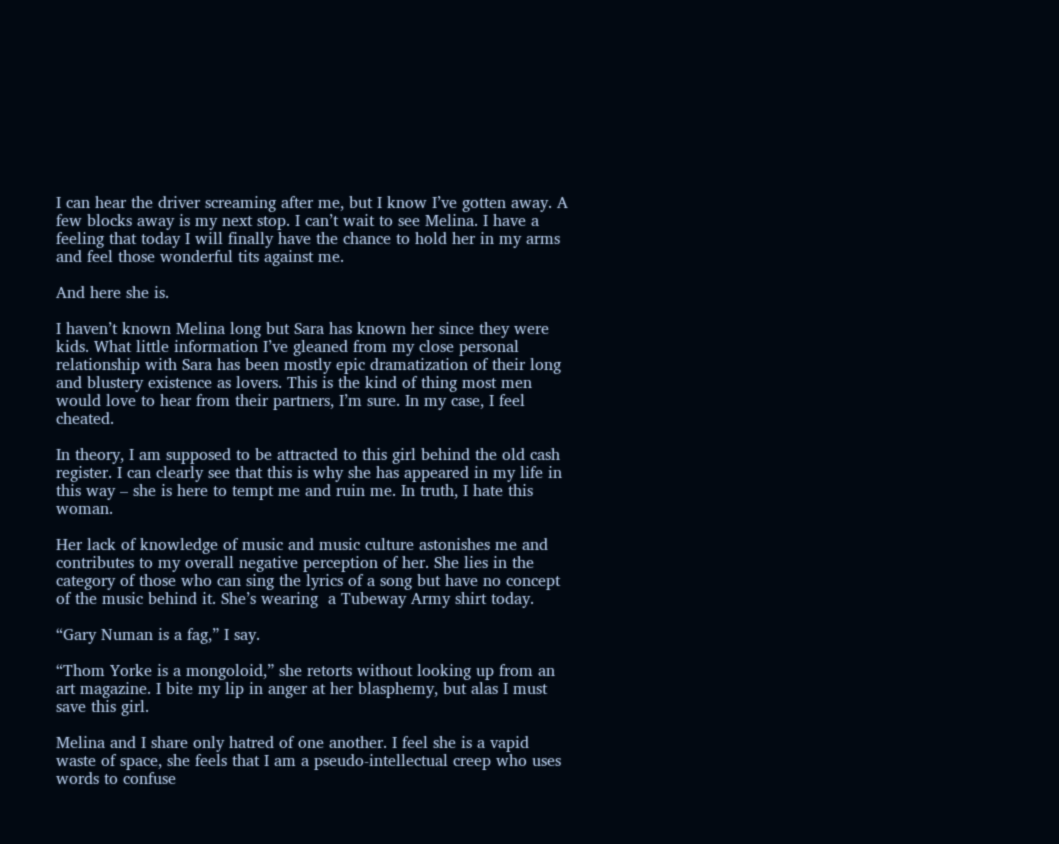I can hear the driver screaming after me, but I know I’ve gotten away. A few blocks away is my next stop. I can’t wait to see Melina. I have a feeling that today I will finally have the chance to hold her in my arms and feel those wonderful tits against me.

And here she is.

I haven’t known Melina long but Sara has known her since they were kids. What little information I’ve gleaned from my close personal relationship with Sara has been mostly epic dramatization of their long and blustery existence as lovers. This is the kind of thing most men would love to hear from their partners, I’m sure. In my case, I feel cheated.

In theory, I am supposed to be attracted to this girl behind the old cash register. I can clearly see that this is why she has appeared in my life in this way – she is here to tempt me and ruin me. In truth, I hate this woman.

Her lack of knowledge of music and music culture astonishes me and contributes to my overall negative perception of her. She lies in the category of those who can sing the lyrics of a song but have no concept of the music behind it. She’s wearing  a Tubeway Army shirt today.

“Gary Numan is a fag,” I say.

“Thom Yorke is a mongoloid,” she retorts without looking up from an art magazine. I bite my lip in anger at her blasphemy, but alas I must save this girl.

Melina and I share only hatred of one another. I feel she is a vapid waste of space, she feels that I am a pseudo-intellectual creep who uses words to confuse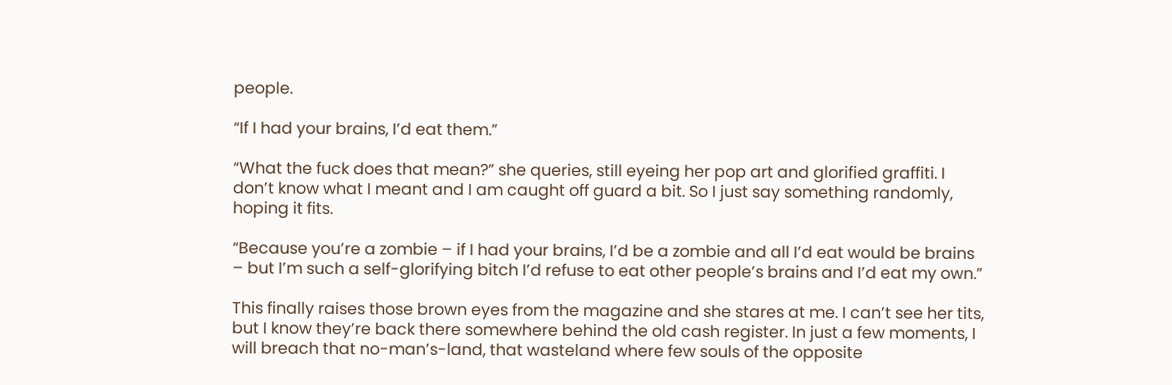people.

“If I had your brains, I’d eat them.”

“What the fuck does that mean?” she queries, still eyeing her pop art and glorified graffiti. I don’t know what I meant and I am caught off guard a bit. So I just say something randomly, hoping it fits.

“Because you’re a zombie – if I had your brains, I’d be a zombie and all I’d eat would be brains – but I’m such a self-glorifying bitch I’d refuse to eat other people’s brains and I’d eat my own.”

This finally raises those brown eyes from the magazine and she stares at me. I can’t see her tits, but I know they’re back there somewhere behind the old cash register. In just a few moments, I will breach that no-man’s-land, that wasteland where few souls of the opposite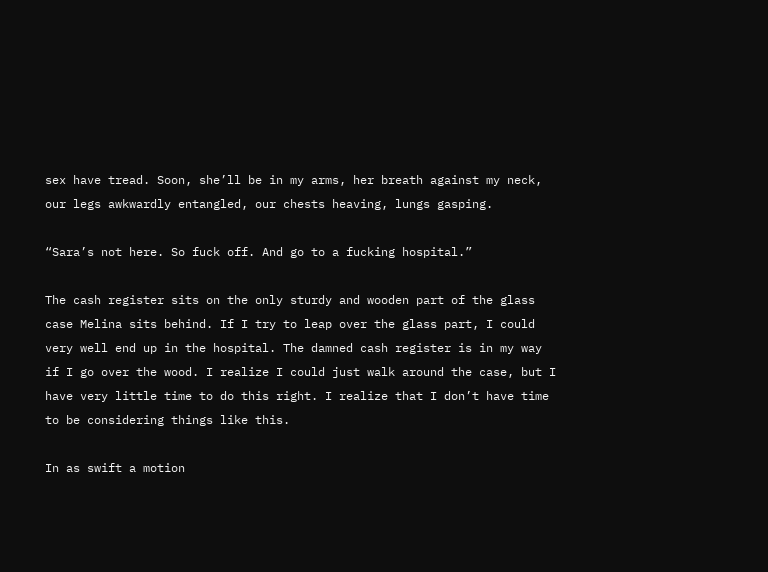sex have tread. Soon, she’ll be in my arms, her breath against my neck, our legs awkwardly entangled, our chests heaving, lungs gasping.

“Sara’s not here. So fuck off. And go to a fucking hospital.”

The cash register sits on the only sturdy and wooden part of the glass case Melina sits behind. If I try to leap over the glass part, I could very well end up in the hospital. The damned cash register is in my way if I go over the wood. I realize I could just walk around the case, but I have very little time to do this right. I realize that I don’t have time to be considering things like this.

In as swift a motion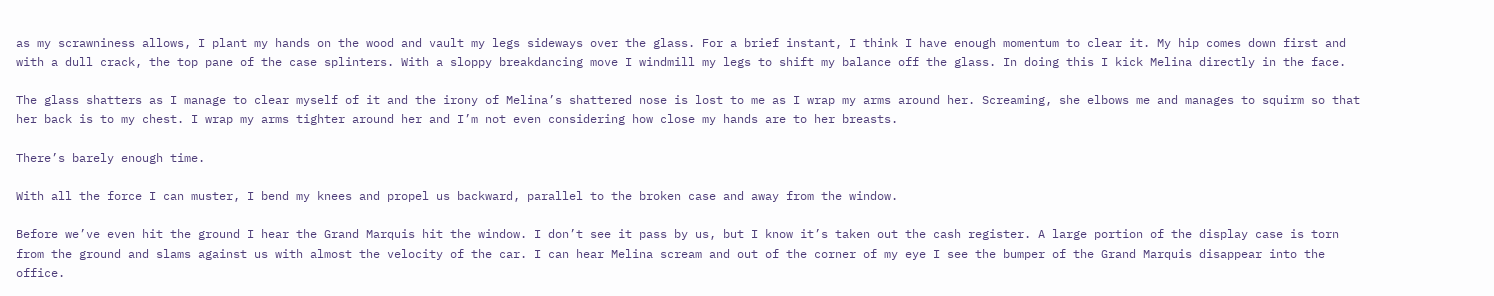as my scrawniness allows, I plant my hands on the wood and vault my legs sideways over the glass. For a brief instant, I think I have enough momentum to clear it. My hip comes down first and with a dull crack, the top pane of the case splinters. With a sloppy breakdancing move I windmill my legs to shift my balance off the glass. In doing this I kick Melina directly in the face.

The glass shatters as I manage to clear myself of it and the irony of Melina’s shattered nose is lost to me as I wrap my arms around her. Screaming, she elbows me and manages to squirm so that her back is to my chest. I wrap my arms tighter around her and I’m not even considering how close my hands are to her breasts.

There’s barely enough time.

With all the force I can muster, I bend my knees and propel us backward, parallel to the broken case and away from the window.

Before we’ve even hit the ground I hear the Grand Marquis hit the window. I don’t see it pass by us, but I know it’s taken out the cash register. A large portion of the display case is torn from the ground and slams against us with almost the velocity of the car. I can hear Melina scream and out of the corner of my eye I see the bumper of the Grand Marquis disappear into the office.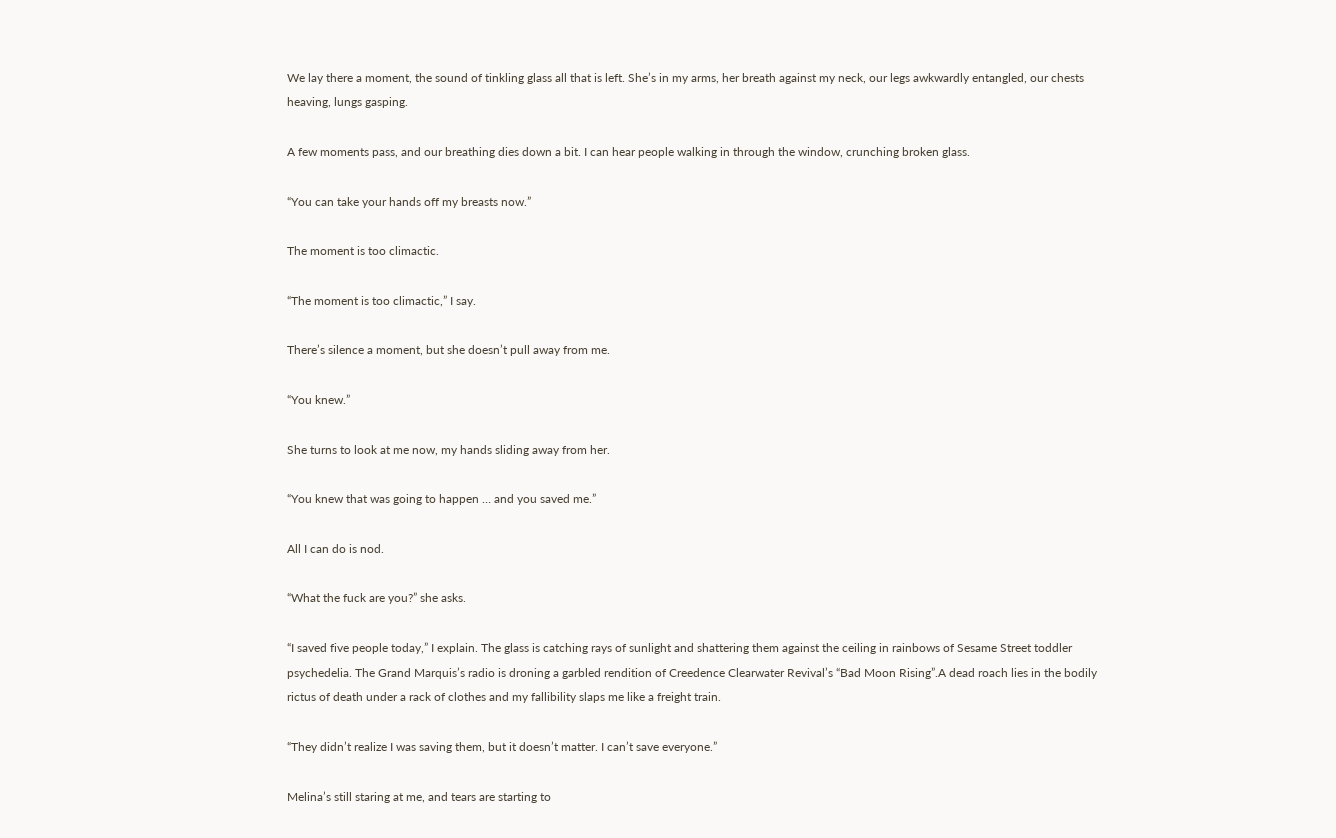We lay there a moment, the sound of tinkling glass all that is left. She’s in my arms, her breath against my neck, our legs awkwardly entangled, our chests heaving, lungs gasping.

A few moments pass, and our breathing dies down a bit. I can hear people walking in through the window, crunching broken glass.

“You can take your hands off my breasts now.”

The moment is too climactic.

“The moment is too climactic,” I say.

There’s silence a moment, but she doesn’t pull away from me.

“You knew.”

She turns to look at me now, my hands sliding away from her.

“You knew that was going to happen … and you saved me.”

All I can do is nod.

“What the fuck are you?” she asks.

“I saved five people today,” I explain. The glass is catching rays of sunlight and shattering them against the ceiling in rainbows of Sesame Street toddler psychedelia. The Grand Marquis’s radio is droning a garbled rendition of Creedence Clearwater Revival’s “Bad Moon Rising”.A dead roach lies in the bodily rictus of death under a rack of clothes and my fallibility slaps me like a freight train.

“They didn’t realize I was saving them, but it doesn’t matter. I can’t save everyone.”

Melina’s still staring at me, and tears are starting to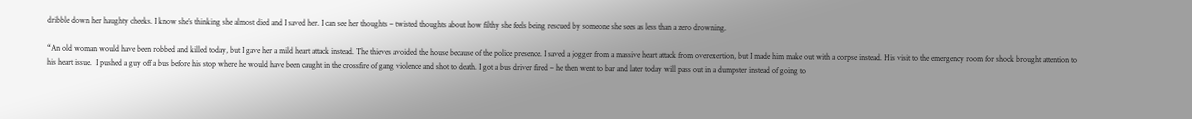dribble down her haughty cheeks. I know she’s thinking she almost died and I saved her. I can see her thoughts – twisted thoughts about how filthy she feels being rescued by someone she sees as less than a zero drowning.

“An old woman would have been robbed and killed today, but I gave her a mild heart attack instead. The thieves avoided the house because of the police presence. I saved a jogger from a massive heart attack from overexertion, but I made him make out with a corpse instead. His visit to the emergency room for shock brought attention to his heart issue.  I pushed a guy off a bus before his stop where he would have been caught in the crossfire of gang violence and shot to death. I got a bus driver fired – he then went to bar and later today will pass out in a dumpster instead of going to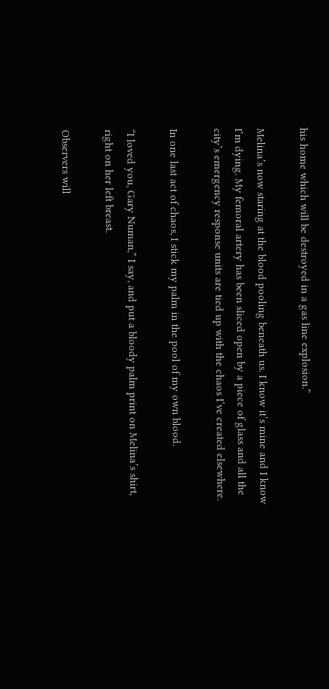his home which will be destroyed in a gas line explosion.”

Melina’s now staring at the blood pooling beneath us. I know it’s mine and I know I’m dying. My femoral artery has been sliced open by a piece of glass and all the city’s emergency response units are tied up with the chaos I’ve created elsewhere.

In one last act of chaos, I stick my palm in the pool of my own blood.

“I loved you, Gary Numan,” I say, and put a bloody palm print on Melina’s shirt, right on her left breast.

Observers will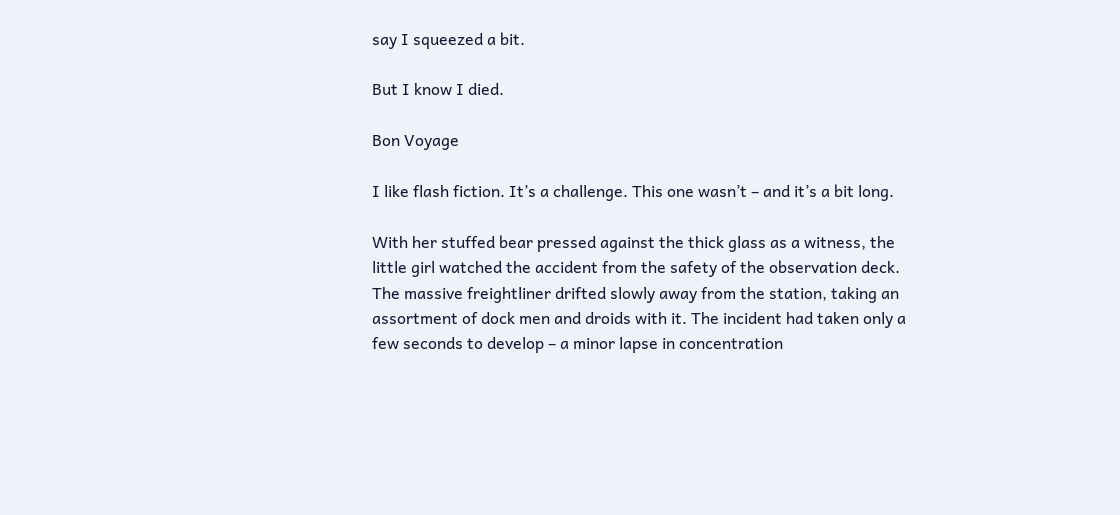say I squeezed a bit.

But I know I died.

Bon Voyage

I like flash fiction. It’s a challenge. This one wasn’t – and it’s a bit long.

With her stuffed bear pressed against the thick glass as a witness, the little girl watched the accident from the safety of the observation deck. The massive freightliner drifted slowly away from the station, taking an assortment of dock men and droids with it. The incident had taken only a few seconds to develop – a minor lapse in concentration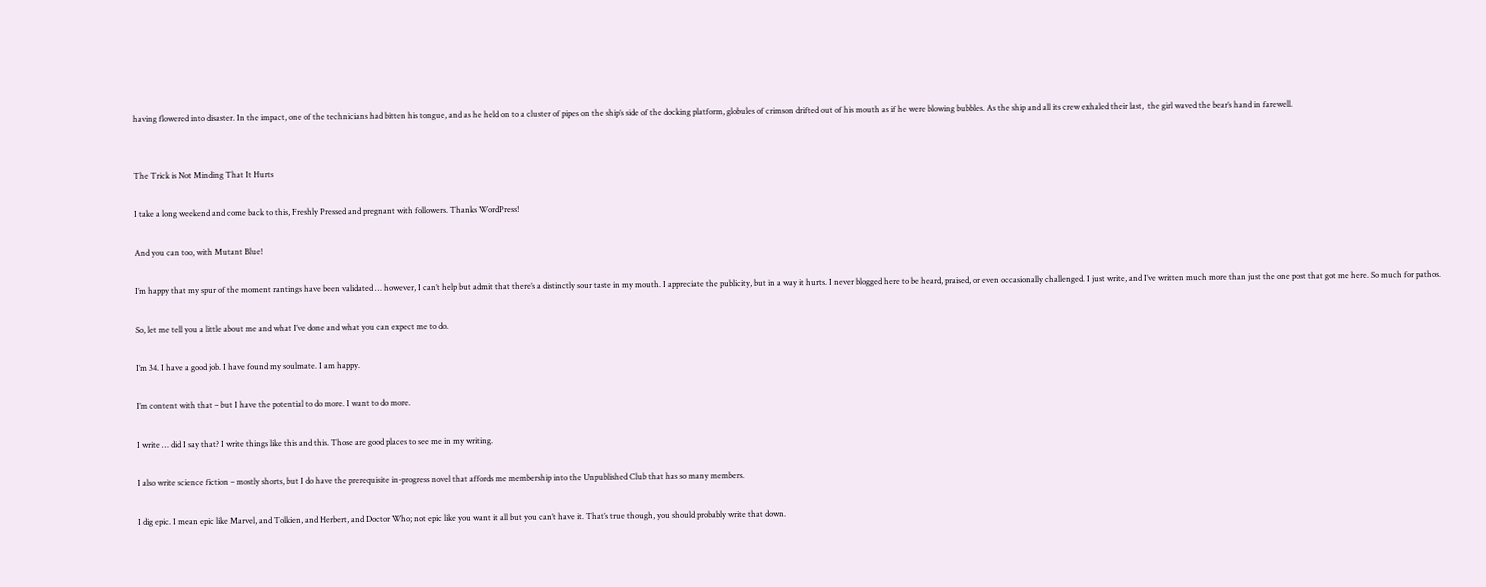having flowered into disaster. In the impact, one of the technicians had bitten his tongue, and as he held on to a cluster of pipes on the ship’s side of the docking platform, globules of crimson drifted out of his mouth as if he were blowing bubbles. As the ship and all its crew exhaled their last,  the girl waved the bear’s hand in farewell.


The Trick is Not Minding That It Hurts

I take a long weekend and come back to this, Freshly Pressed and pregnant with followers. Thanks WordPress!

And you can too, with Mutant Blue!

I’m happy that my spur of the moment rantings have been validated … however, I can’t help but admit that there’s a distinctly sour taste in my mouth. I appreciate the publicity, but in a way it hurts. I never blogged here to be heard, praised, or even occasionally challenged. I just write, and I’ve written much more than just the one post that got me here. So much for pathos.

So, let me tell you a little about me and what I’ve done and what you can expect me to do.

I’m 34. I have a good job. I have found my soulmate. I am happy.

I’m content with that – but I have the potential to do more. I want to do more.

I write … did I say that? I write things like this and this. Those are good places to see me in my writing.

I also write science fiction – mostly shorts, but I do have the prerequisite in-progress novel that affords me membership into the Unpublished Club that has so many members.

I dig epic. I mean epic like Marvel, and Tolkien, and Herbert, and Doctor Who; not epic like you want it all but you can’t have it. That’s true though, you should probably write that down.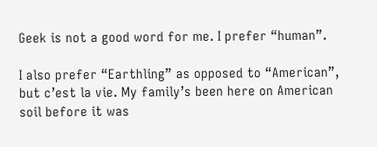Geek is not a good word for me. I prefer “human”.

I also prefer “Earthling” as opposed to “American”, but c’est la vie. My family’s been here on American soil before it was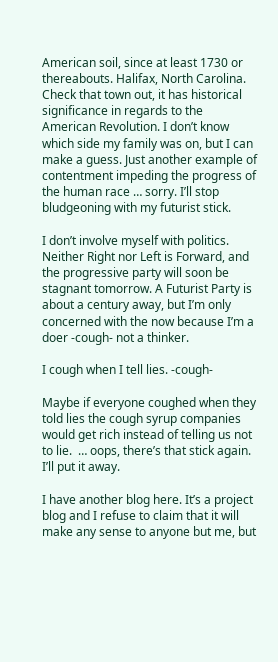American soil, since at least 1730 or thereabouts. Halifax, North Carolina. Check that town out, it has historical significance in regards to the American Revolution. I don’t know which side my family was on, but I can make a guess. Just another example of contentment impeding the progress of the human race … sorry. I’ll stop bludgeoning with my futurist stick.

I don’t involve myself with politics. Neither Right nor Left is Forward, and the progressive party will soon be stagnant tomorrow. A Futurist Party is about a century away, but I’m only concerned with the now because I’m a doer -cough- not a thinker.

I cough when I tell lies. -cough-

Maybe if everyone coughed when they told lies the cough syrup companies would get rich instead of telling us not to lie.  … oops, there’s that stick again. I’ll put it away.

I have another blog here. It’s a project blog and I refuse to claim that it will make any sense to anyone but me, but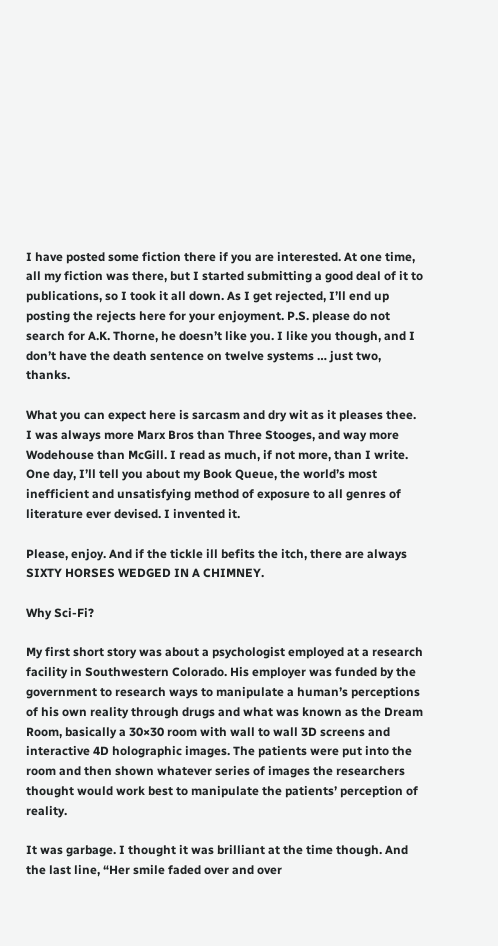I have posted some fiction there if you are interested. At one time, all my fiction was there, but I started submitting a good deal of it to publications, so I took it all down. As I get rejected, I’ll end up posting the rejects here for your enjoyment. P.S. please do not search for A.K. Thorne, he doesn’t like you. I like you though, and I don’t have the death sentence on twelve systems … just two, thanks.

What you can expect here is sarcasm and dry wit as it pleases thee. I was always more Marx Bros than Three Stooges, and way more Wodehouse than McGill. I read as much, if not more, than I write. One day, I’ll tell you about my Book Queue, the world’s most inefficient and unsatisfying method of exposure to all genres of literature ever devised. I invented it.

Please, enjoy. And if the tickle ill befits the itch, there are always SIXTY HORSES WEDGED IN A CHIMNEY.

Why Sci-Fi?

My first short story was about a psychologist employed at a research facility in Southwestern Colorado. His employer was funded by the government to research ways to manipulate a human’s perceptions of his own reality through drugs and what was known as the Dream Room, basically a 30×30 room with wall to wall 3D screens and interactive 4D holographic images. The patients were put into the room and then shown whatever series of images the researchers thought would work best to manipulate the patients’ perception of reality.

It was garbage. I thought it was brilliant at the time though. And the last line, “Her smile faded over and over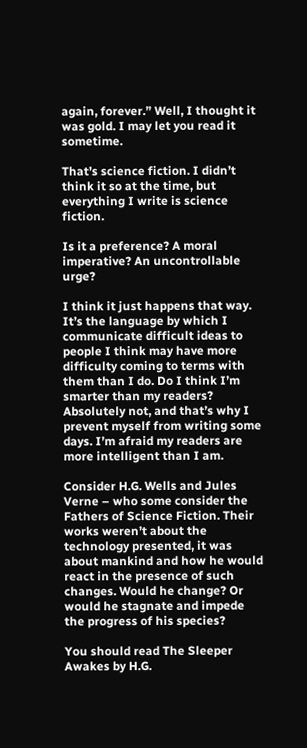again, forever.” Well, I thought it was gold. I may let you read it sometime.

That’s science fiction. I didn’t think it so at the time, but everything I write is science fiction.

Is it a preference? A moral imperative? An uncontrollable urge?

I think it just happens that way. It’s the language by which I communicate difficult ideas to people I think may have more difficulty coming to terms with them than I do. Do I think I’m smarter than my readers? Absolutely not, and that’s why I prevent myself from writing some days. I’m afraid my readers are more intelligent than I am.

Consider H.G. Wells and Jules Verne – who some consider the Fathers of Science Fiction. Their works weren’t about the technology presented, it was about mankind and how he would react in the presence of such changes. Would he change? Or would he stagnate and impede the progress of his species?

You should read The Sleeper Awakes by H.G.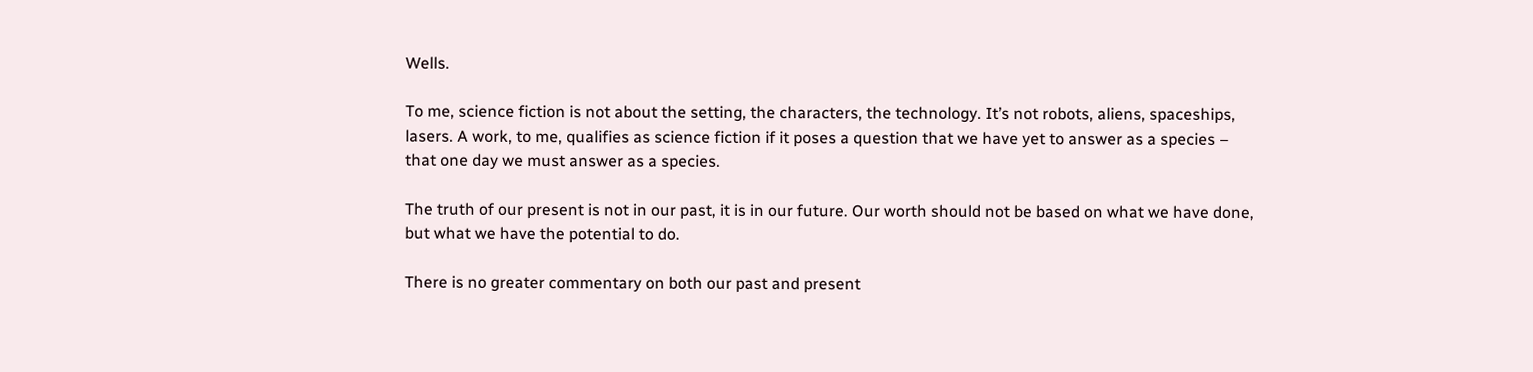Wells.

To me, science fiction is not about the setting, the characters, the technology. It’s not robots, aliens, spaceships, lasers. A work, to me, qualifies as science fiction if it poses a question that we have yet to answer as a species – that one day we must answer as a species.

The truth of our present is not in our past, it is in our future. Our worth should not be based on what we have done, but what we have the potential to do.

There is no greater commentary on both our past and present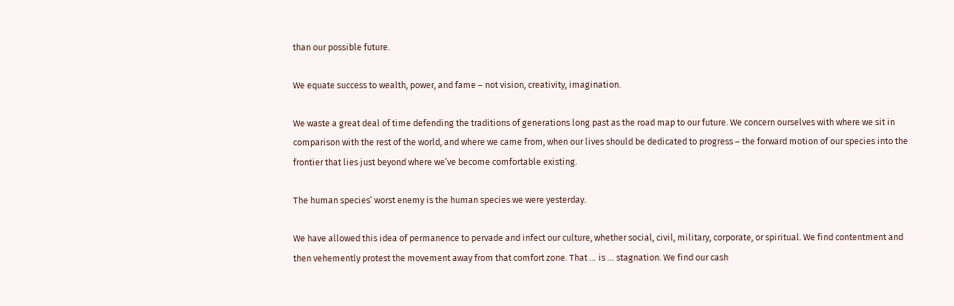than our possible future.

We equate success to wealth, power, and fame – not vision, creativity, imagination.

We waste a great deal of time defending the traditions of generations long past as the road map to our future. We concern ourselves with where we sit in comparison with the rest of the world, and where we came from, when our lives should be dedicated to progress – the forward motion of our species into the frontier that lies just beyond where we’ve become comfortable existing.

The human species’ worst enemy is the human species we were yesterday.

We have allowed this idea of permanence to pervade and infect our culture, whether social, civil, military, corporate, or spiritual. We find contentment and then vehemently protest the movement away from that comfort zone. That … is … stagnation. We find our cash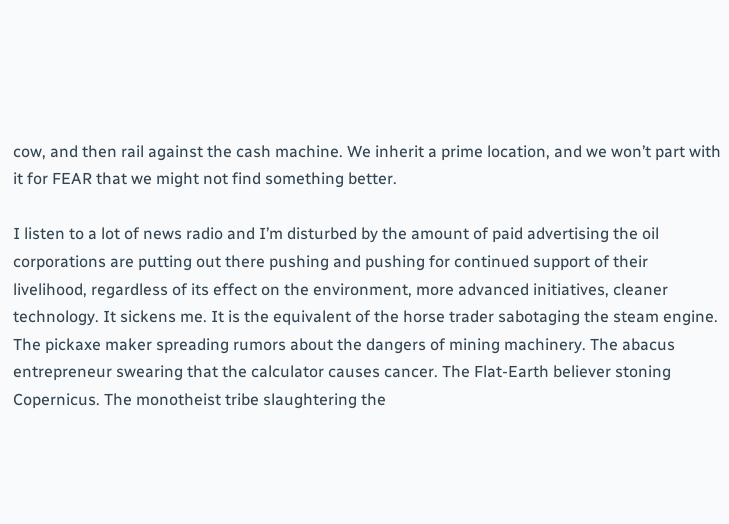cow, and then rail against the cash machine. We inherit a prime location, and we won’t part with it for FEAR that we might not find something better.

I listen to a lot of news radio and I’m disturbed by the amount of paid advertising the oil corporations are putting out there pushing and pushing for continued support of their livelihood, regardless of its effect on the environment, more advanced initiatives, cleaner technology. It sickens me. It is the equivalent of the horse trader sabotaging the steam engine. The pickaxe maker spreading rumors about the dangers of mining machinery. The abacus entrepreneur swearing that the calculator causes cancer. The Flat-Earth believer stoning Copernicus. The monotheist tribe slaughtering the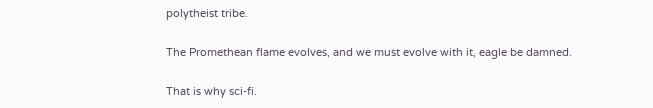polytheist tribe.

The Promethean flame evolves, and we must evolve with it, eagle be damned.

That is why sci-fi.